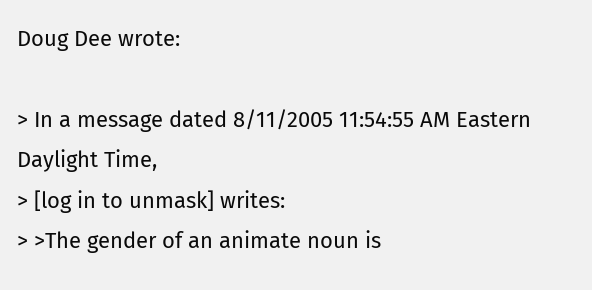Doug Dee wrote:

> In a message dated 8/11/2005 11:54:55 AM Eastern Daylight Time,
> [log in to unmask] writes:
> >The gender of an animate noun is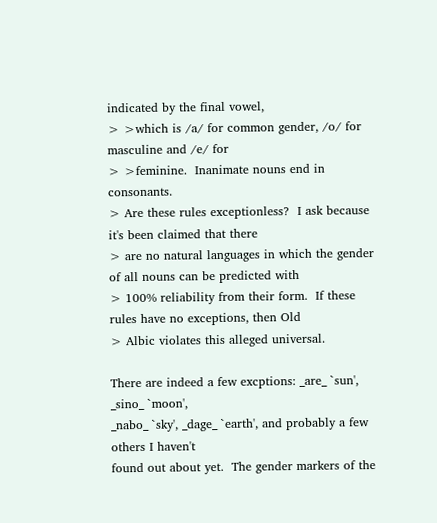indicated by the final vowel,
> >which is /a/ for common gender, /o/ for masculine and /e/ for
> >feminine.  Inanimate nouns end in consonants.
> Are these rules exceptionless?  I ask because it's been claimed that there
> are no natural languages in which the gender of all nouns can be predicted with
> 100% reliability from their form.  If these rules have no exceptions, then Old
> Albic violates this alleged universal.

There are indeed a few excptions: _are_ `sun', _sino_ `moon',
_nabo_ `sky', _dage_ `earth', and probably a few others I haven't
found out about yet.  The gender markers of the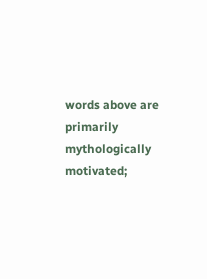words above are
primarily mythologically motivated;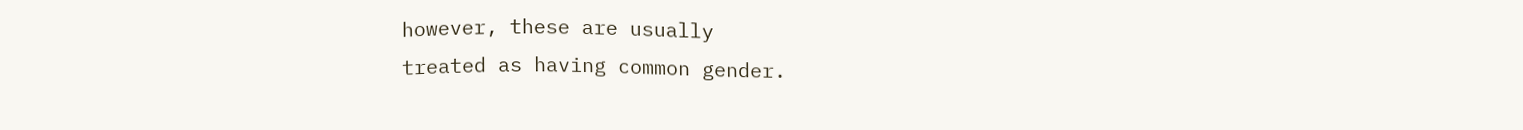however, these are usually
treated as having common gender.